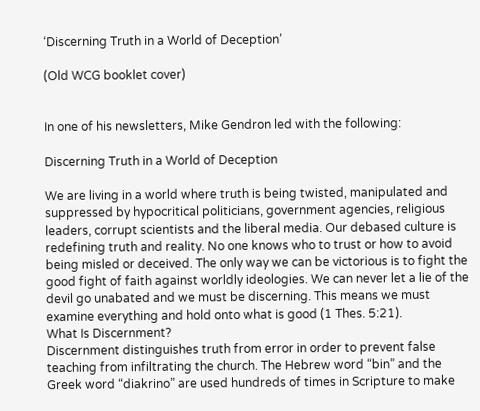‘Discerning Truth in a World of Deception’

(Old WCG booklet cover)


In one of his newsletters, Mike Gendron led with the following:

Discerning Truth in a World of Deception

We are living in a world where truth is being twisted, manipulated and suppressed by hypocritical politicians, government agencies, religious leaders, corrupt scientists and the liberal media. Our debased culture is redefining truth and reality. No one knows who to trust or how to avoid being misled or deceived. The only way we can be victorious is to fight the good fight of faith against worldly ideologies. We can never let a lie of the devil go unabated and we must be discerning. This means we must examine everything and hold onto what is good (1 Thes. 5:21).
What Is Discernment?
Discernment distinguishes truth from error in order to prevent false teaching from infiltrating the church. The Hebrew word “bin” and the Greek word “diakrino” are used hundreds of times in Scripture to make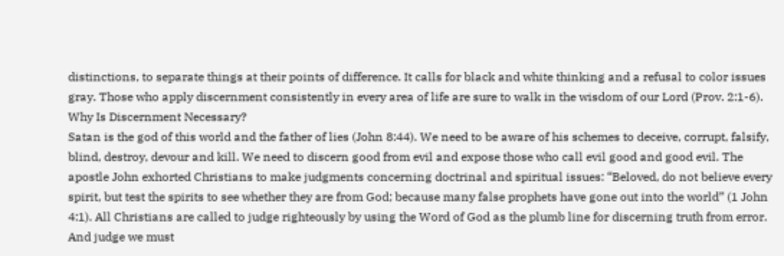distinctions, to separate things at their points of difference. It calls for black and white thinking and a refusal to color issues gray. Those who apply discernment consistently in every area of life are sure to walk in the wisdom of our Lord (Prov. 2:1-6).
Why Is Discernment Necessary?
Satan is the god of this world and the father of lies (John 8:44). We need to be aware of his schemes to deceive, corrupt, falsify, blind, destroy, devour and kill. We need to discern good from evil and expose those who call evil good and good evil. The apostle John exhorted Christians to make judgments concerning doctrinal and spiritual issues: “Beloved, do not believe every spirit, but test the spirits to see whether they are from God; because many false prophets have gone out into the world” (1 John 4:1). All Christians are called to judge righteously by using the Word of God as the plumb line for discerning truth from error. And judge we must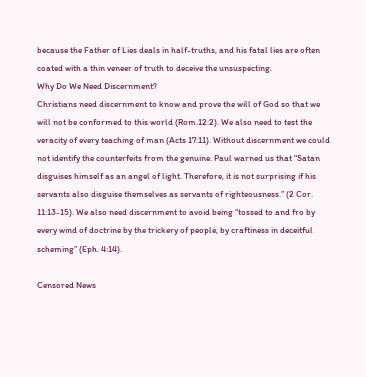because the Father of Lies deals in half-truths, and his fatal lies are often coated with a thin veneer of truth to deceive the unsuspecting.
Why Do We Need Discernment?
Christians need discernment to know and prove the will of God so that we will not be conformed to this world (Rom.12:2). We also need to test the veracity of every teaching of man (Acts 17:11). Without discernment we could not identify the counterfeits from the genuine. Paul warned us that “Satan disguises himself as an angel of light. Therefore, it is not surprising if his servants also disguise themselves as servants of righteousness.” (2 Cor. 11:13-15). We also need discernment to avoid being “tossed to and fro by every wind of doctrine by the trickery of people, by craftiness in deceitful scheming” (Eph. 4:14).

Censored News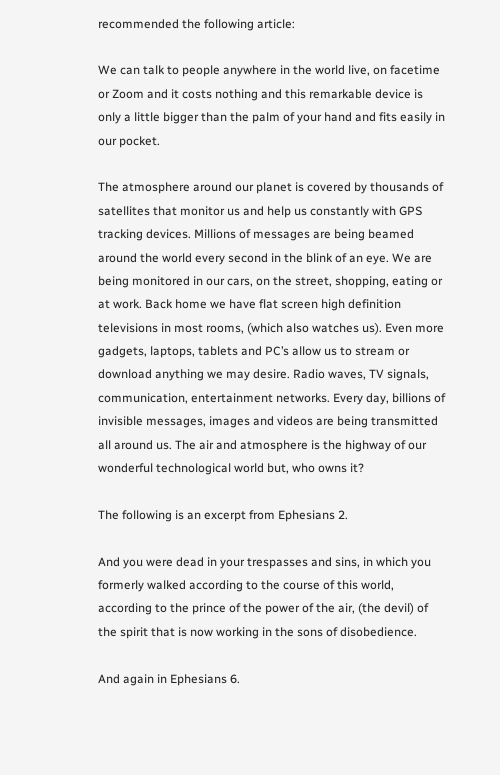recommended the following article:

We can talk to people anywhere in the world live, on facetime or Zoom and it costs nothing and this remarkable device is only a little bigger than the palm of your hand and fits easily in our pocket.

The atmosphere around our planet is covered by thousands of satellites that monitor us and help us constantly with GPS tracking devices. Millions of messages are being beamed around the world every second in the blink of an eye. We are being monitored in our cars, on the street, shopping, eating or at work. Back home we have flat screen high definition televisions in most rooms, (which also watches us). Even more gadgets, laptops, tablets and PC’s allow us to stream or download anything we may desire. Radio waves, TV signals, communication, entertainment networks. Every day, billions of invisible messages, images and videos are being transmitted all around us. The air and atmosphere is the highway of our wonderful technological world but, who owns it?

The following is an excerpt from Ephesians 2.

And you were dead in your trespasses and sins, in which you formerly walked according to the course of this world, according to the prince of the power of the air, (the devil) of the spirit that is now working in the sons of disobedience.

And again in Ephesians 6.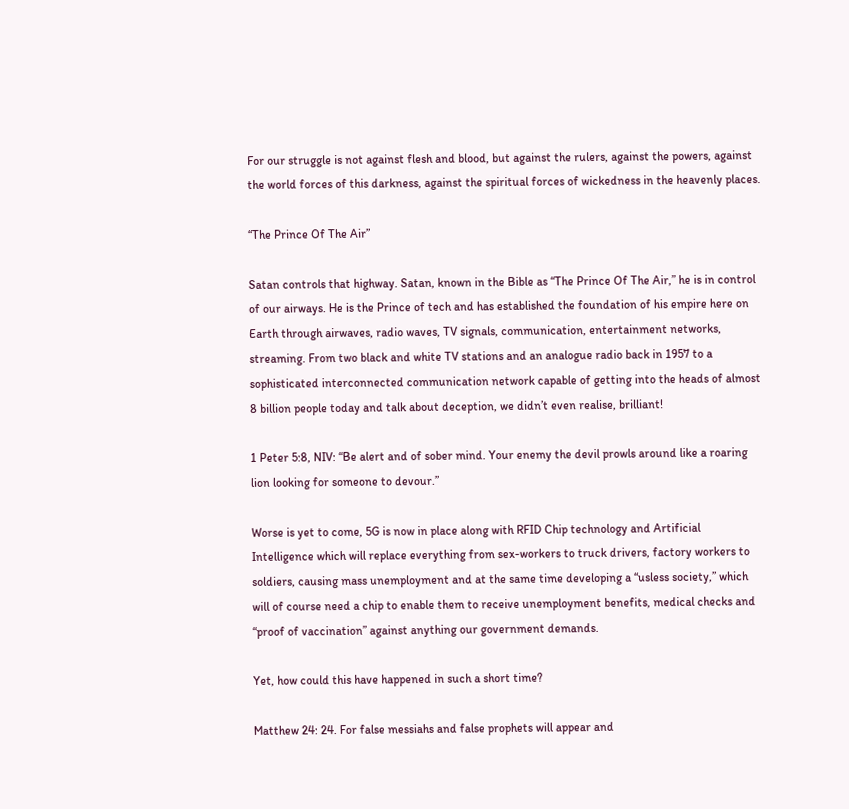For our struggle is not against flesh and blood, but against the rulers, against the powers, against the world forces of this darkness, against the spiritual forces of wickedness in the heavenly places.

“The Prince Of The Air”

Satan controls that highway. Satan, known in the Bible as “The Prince Of The Air,” he is in control of our airways. He is the Prince of tech and has established the foundation of his empire here on Earth through airwaves, radio waves, TV signals, communication, entertainment networks, streaming. From two black and white TV stations and an analogue radio back in 1957 to a sophisticated interconnected communication network capable of getting into the heads of almost 8 billion people today and talk about deception, we didn’t even realise, brilliant!

1 Peter 5:8, NIV: “Be alert and of sober mind. Your enemy the devil prowls around like a roaring lion looking for someone to devour.”

Worse is yet to come, 5G is now in place along with RFID Chip technology and Artificial Intelligence which will replace everything from sex-workers to truck drivers, factory workers to soldiers, causing mass unemployment and at the same time developing a “usless society,” which will of course need a chip to enable them to receive unemployment benefits, medical checks and “proof of vaccination” against anything our government demands.

Yet, how could this have happened in such a short time?

Matthew 24: 24. For false messiahs and false prophets will appear and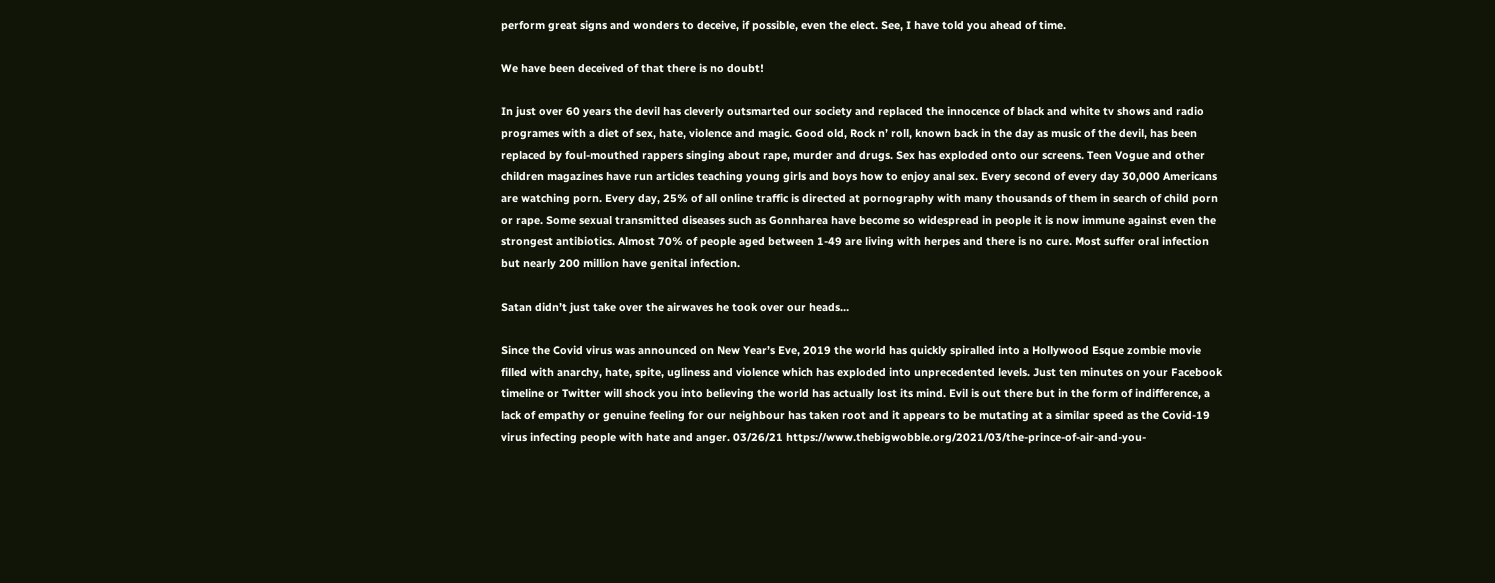perform great signs and wonders to deceive, if possible, even the elect. See, I have told you ahead of time.

We have been deceived of that there is no doubt!

In just over 60 years the devil has cleverly outsmarted our society and replaced the innocence of black and white tv shows and radio programes with a diet of sex, hate, violence and magic. Good old, Rock n’ roll, known back in the day as music of the devil, has been replaced by foul-mouthed rappers singing about rape, murder and drugs. Sex has exploded onto our screens. Teen Vogue and other children magazines have run articles teaching young girls and boys how to enjoy anal sex. Every second of every day 30,000 Americans are watching porn. Every day, 25% of all online traffic is directed at pornography with many thousands of them in search of child porn or rape. Some sexual transmitted diseases such as Gonnharea have become so widespread in people it is now immune against even the strongest antibiotics. Almost 70% of people aged between 1-49 are living with herpes and there is no cure. Most suffer oral infection but nearly 200 million have genital infection.

Satan didn’t just take over the airwaves he took over our heads…

Since the Covid virus was announced on New Year’s Eve, 2019 the world has quickly spiralled into a Hollywood Esque zombie movie filled with anarchy, hate, spite, ugliness and violence which has exploded into unprecedented levels. Just ten minutes on your Facebook timeline or Twitter will shock you into believing the world has actually lost its mind. Evil is out there but in the form of indifference, a lack of empathy or genuine feeling for our neighbour has taken root and it appears to be mutating at a similar speed as the Covid-19 virus infecting people with hate and anger. 03/26/21 https://www.thebigwobble.org/2021/03/the-prince-of-air-and-you-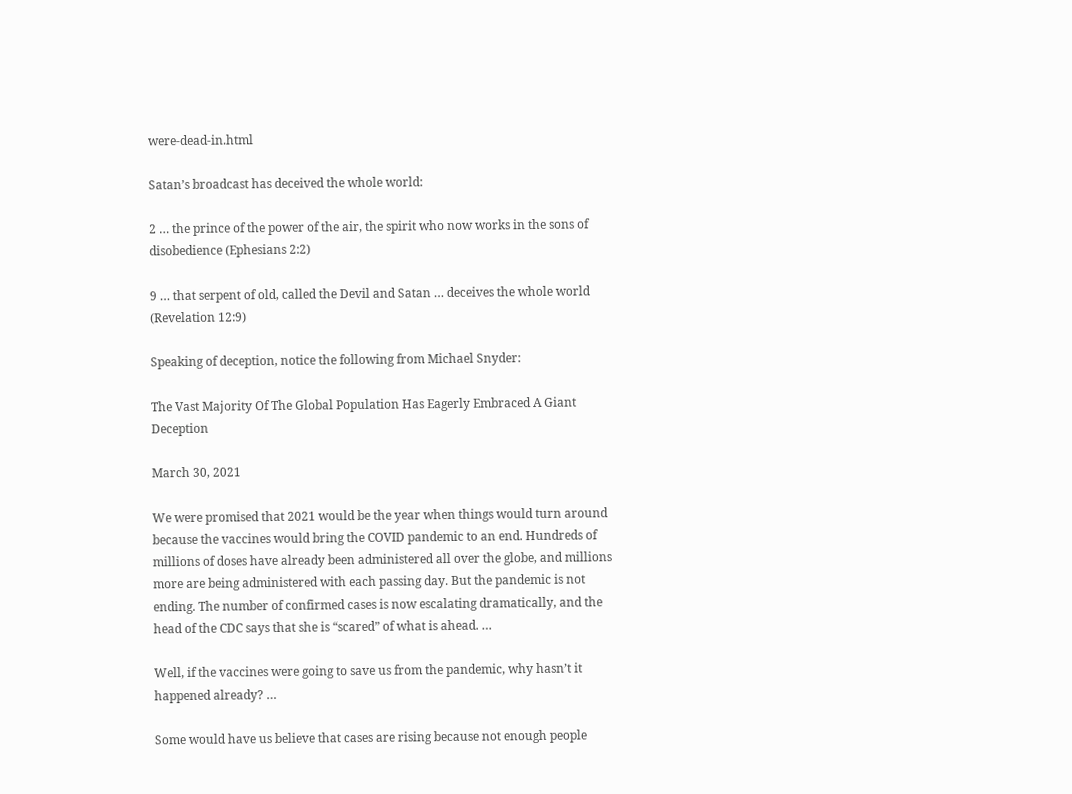were-dead-in.html

Satan’s broadcast has deceived the whole world:

2 … the prince of the power of the air, the spirit who now works in the sons of disobedience (Ephesians 2:2)

9 … that serpent of old, called the Devil and Satan … deceives the whole world (Revelation 12:9)

Speaking of deception, notice the following from Michael Snyder:

The Vast Majority Of The Global Population Has Eagerly Embraced A Giant Deception

March 30, 2021

We were promised that 2021 would be the year when things would turn around because the vaccines would bring the COVID pandemic to an end. Hundreds of millions of doses have already been administered all over the globe, and millions more are being administered with each passing day. But the pandemic is not ending. The number of confirmed cases is now escalating dramatically, and the head of the CDC says that she is “scared” of what is ahead. …

Well, if the vaccines were going to save us from the pandemic, why hasn’t it happened already? …

Some would have us believe that cases are rising because not enough people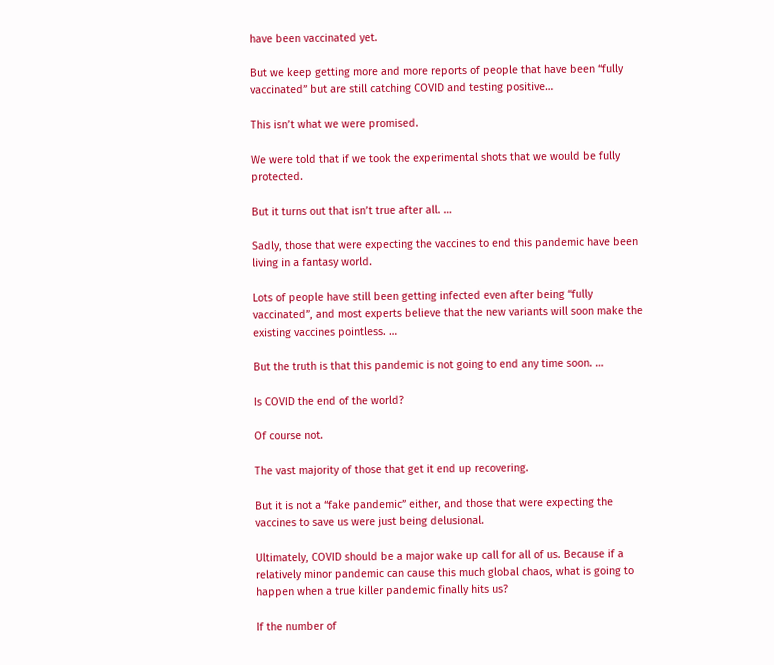have been vaccinated yet.

But we keep getting more and more reports of people that have been “fully vaccinated” but are still catching COVID and testing positive…

This isn’t what we were promised.

We were told that if we took the experimental shots that we would be fully protected.

But it turns out that isn’t true after all. …

Sadly, those that were expecting the vaccines to end this pandemic have been living in a fantasy world.

Lots of people have still been getting infected even after being “fully vaccinated”, and most experts believe that the new variants will soon make the existing vaccines pointless. …

But the truth is that this pandemic is not going to end any time soon. …

Is COVID the end of the world?

Of course not.

The vast majority of those that get it end up recovering.

But it is not a “fake pandemic” either, and those that were expecting the vaccines to save us were just being delusional.

Ultimately, COVID should be a major wake up call for all of us. Because if a relatively minor pandemic can cause this much global chaos, what is going to happen when a true killer pandemic finally hits us?

If the number of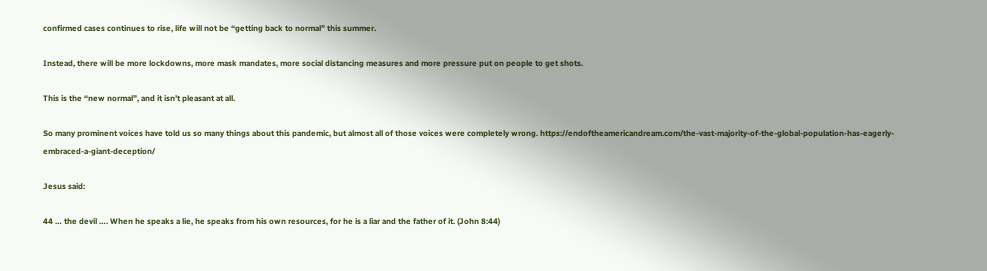confirmed cases continues to rise, life will not be “getting back to normal” this summer.

Instead, there will be more lockdowns, more mask mandates, more social distancing measures and more pressure put on people to get shots.

This is the “new normal”, and it isn’t pleasant at all.

So many prominent voices have told us so many things about this pandemic, but almost all of those voices were completely wrong. https://endoftheamericandream.com/the-vast-majority-of-the-global-population-has-eagerly-embraced-a-giant-deception/

Jesus said:

44 … the devil …. When he speaks a lie, he speaks from his own resources, for he is a liar and the father of it. (John 8:44)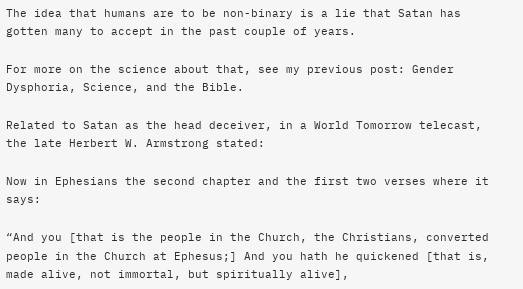The idea that humans are to be non-binary is a lie that Satan has gotten many to accept in the past couple of years.

For more on the science about that, see my previous post: Gender Dysphoria, Science, and the Bible.

Related to Satan as the head deceiver, in a World Tomorrow telecast, the late Herbert W. Armstrong stated:

Now in Ephesians the second chapter and the first two verses where it says:

“And you [that is the people in the Church, the Christians, converted people in the Church at Ephesus;] And you hath he quickened [that is, made alive, not immortal, but spiritually alive],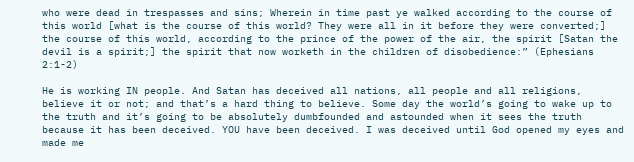who were dead in trespasses and sins; Wherein in time past ye walked according to the course of this world [what is the course of this world? They were all in it before they were converted;] the course of this world, according to the prince of the power of the air, the spirit [Satan the devil is a spirit;] the spirit that now worketh in the children of disobedience:” (Ephesians 2:1-2)

He is working IN people. And Satan has deceived all nations, all people and all religions, believe it or not; and that’s a hard thing to believe. Some day the world’s going to wake up to the truth and it’s going to be absolutely dumbfounded and astounded when it sees the truth because it has been deceived. YOU have been deceived. I was deceived until God opened my eyes and made me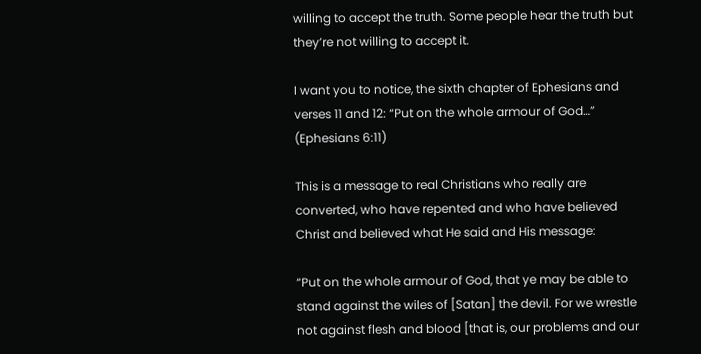willing to accept the truth. Some people hear the truth but they’re not willing to accept it.

I want you to notice, the sixth chapter of Ephesians and verses 11 and 12: “Put on the whole armour of God…” (Ephesians 6:11)

This is a message to real Christians who really are converted, who have repented and who have believed Christ and believed what He said and His message:

“Put on the whole armour of God, that ye may be able to stand against the wiles of [Satan] the devil. For we wrestle not against flesh and blood [that is, our problems and our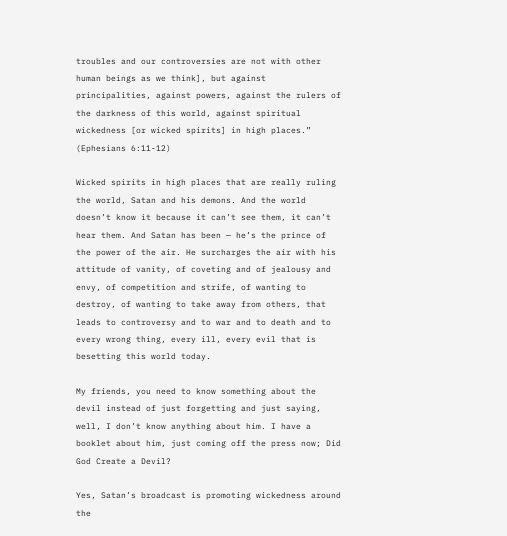troubles and our controversies are not with other human beings as we think], but against principalities, against powers, against the rulers of the darkness of this world, against spiritual wickedness [or wicked spirits] in high places.” (Ephesians 6:11-12)

Wicked spirits in high places that are really ruling the world, Satan and his demons. And the world doesn’t know it because it can’t see them, it can’t hear them. And Satan has been — he’s the prince of the power of the air. He surcharges the air with his attitude of vanity, of coveting and of jealousy and envy, of competition and strife, of wanting to destroy, of wanting to take away from others, that leads to controversy and to war and to death and to every wrong thing, every ill, every evil that is besetting this world today.

My friends, you need to know something about the devil instead of just forgetting and just saying, well, I don’t know anything about him. I have a booklet about him, just coming off the press now; Did God Create a Devil?

Yes, Satan’s broadcast is promoting wickedness around the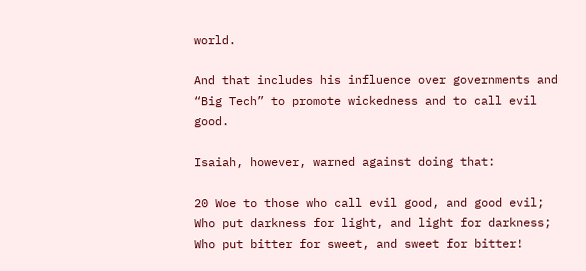world.

And that includes his influence over governments and “Big Tech” to promote wickedness and to call evil good.

Isaiah, however, warned against doing that:

20 Woe to those who call evil good, and good evil;
Who put darkness for light, and light for darkness;
Who put bitter for sweet, and sweet for bitter!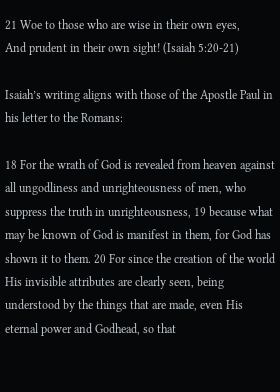21 Woe to those who are wise in their own eyes,
And prudent in their own sight! (Isaiah 5:20-21)

Isaiah’s writing aligns with those of the Apostle Paul in his letter to the Romans:

18 For the wrath of God is revealed from heaven against all ungodliness and unrighteousness of men, who suppress the truth in unrighteousness, 19 because what may be known of God is manifest in them, for God has shown it to them. 20 For since the creation of the world His invisible attributes are clearly seen, being understood by the things that are made, even His eternal power and Godhead, so that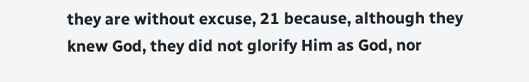they are without excuse, 21 because, although they knew God, they did not glorify Him as God, nor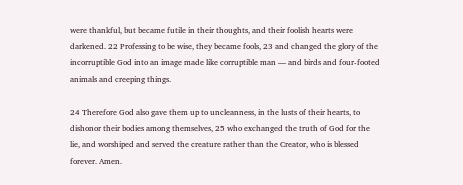were thankful, but became futile in their thoughts, and their foolish hearts were darkened. 22 Professing to be wise, they became fools, 23 and changed the glory of the incorruptible God into an image made like corruptible man — and birds and four-footed animals and creeping things.

24 Therefore God also gave them up to uncleanness, in the lusts of their hearts, to dishonor their bodies among themselves, 25 who exchanged the truth of God for the lie, and worshiped and served the creature rather than the Creator, who is blessed forever. Amen.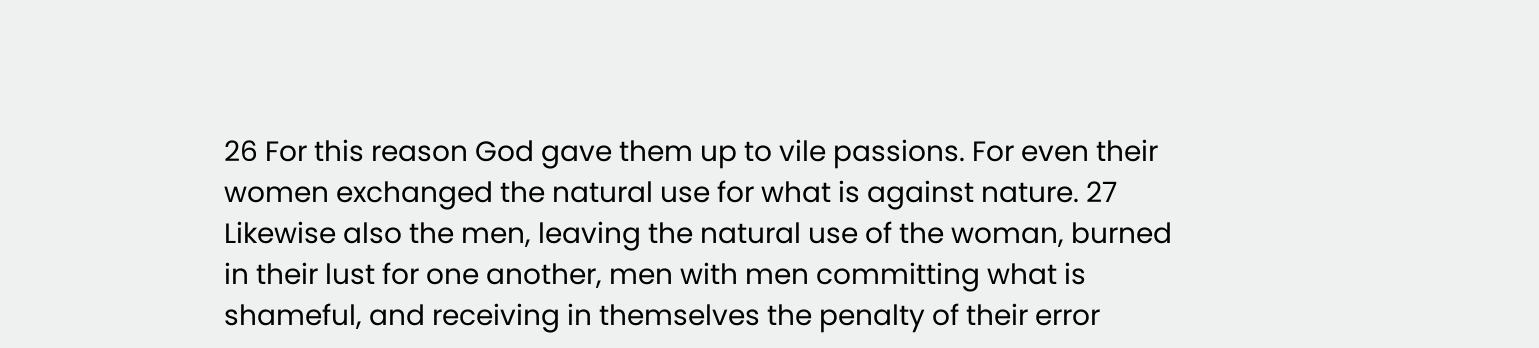26 For this reason God gave them up to vile passions. For even their women exchanged the natural use for what is against nature. 27 Likewise also the men, leaving the natural use of the woman, burned in their lust for one another, men with men committing what is shameful, and receiving in themselves the penalty of their error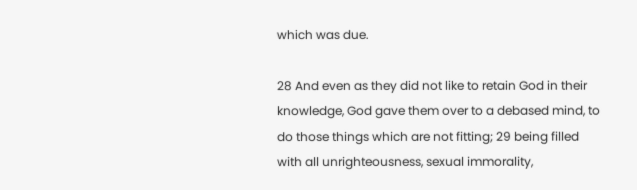which was due.

28 And even as they did not like to retain God in their knowledge, God gave them over to a debased mind, to do those things which are not fitting; 29 being filled with all unrighteousness, sexual immorality,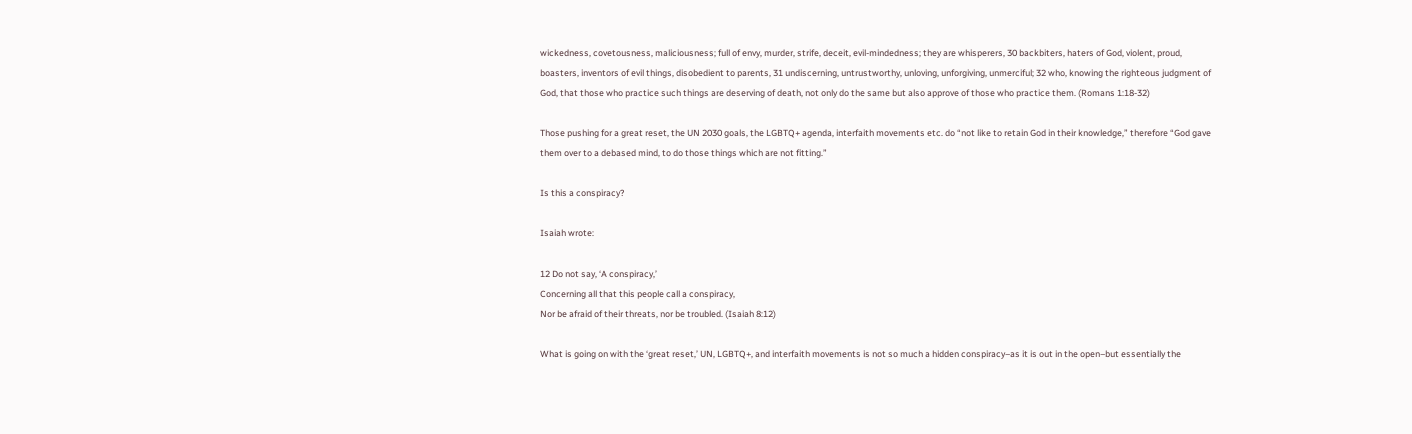wickedness, covetousness, maliciousness; full of envy, murder, strife, deceit, evil-mindedness; they are whisperers, 30 backbiters, haters of God, violent, proud, boasters, inventors of evil things, disobedient to parents, 31 undiscerning, untrustworthy, unloving, unforgiving, unmerciful; 32 who, knowing the righteous judgment of God, that those who practice such things are deserving of death, not only do the same but also approve of those who practice them. (Romans 1:18-32)

Those pushing for a great reset, the UN 2030 goals, the LGBTQ+ agenda, interfaith movements etc. do “not like to retain God in their knowledge,” therefore “God gave them over to a debased mind, to do those things which are not fitting.”

Is this a conspiracy?

Isaiah wrote:

12 Do not say, ‘A conspiracy,’
Concerning all that this people call a conspiracy,
Nor be afraid of their threats, nor be troubled. (Isaiah 8:12)

What is going on with the ‘great reset,’ UN, LGBTQ+, and interfaith movements is not so much a hidden conspiracy–as it is out in the open–but essentially the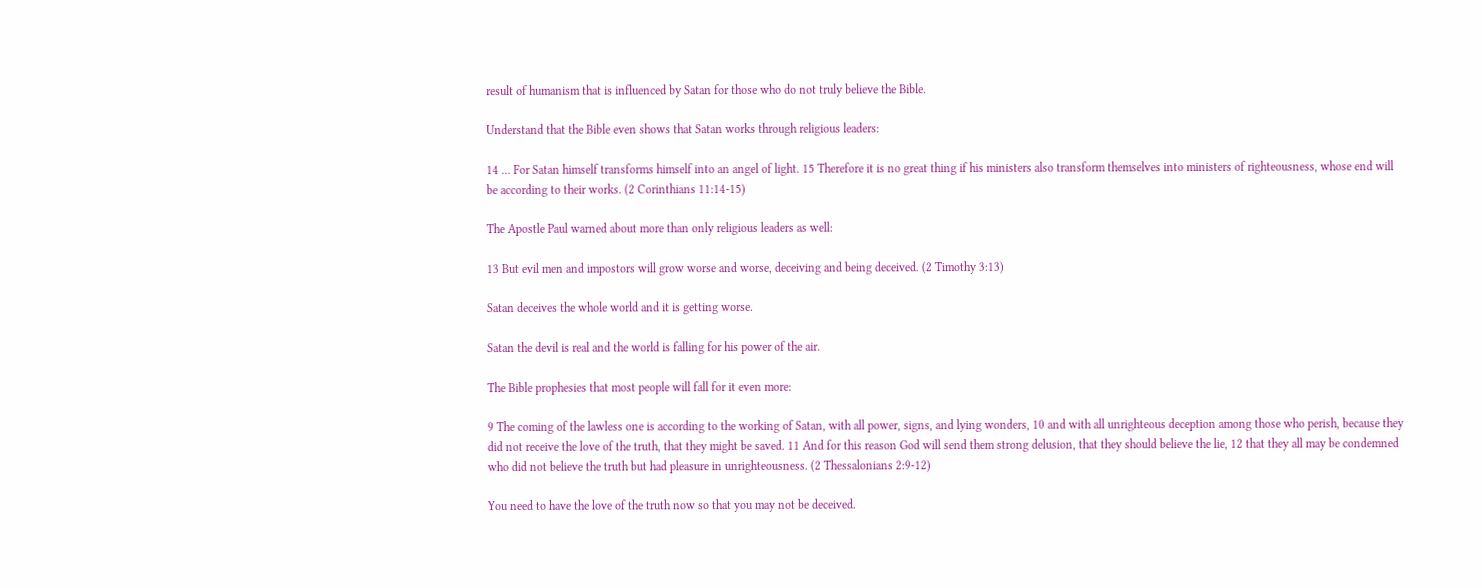result of humanism that is influenced by Satan for those who do not truly believe the Bible.

Understand that the Bible even shows that Satan works through religious leaders:

14 … For Satan himself transforms himself into an angel of light. 15 Therefore it is no great thing if his ministers also transform themselves into ministers of righteousness, whose end will be according to their works. (2 Corinthians 11:14-15)

The Apostle Paul warned about more than only religious leaders as well:

13 But evil men and impostors will grow worse and worse, deceiving and being deceived. (2 Timothy 3:13)

Satan deceives the whole world and it is getting worse.

Satan the devil is real and the world is falling for his power of the air.

The Bible prophesies that most people will fall for it even more:

9 The coming of the lawless one is according to the working of Satan, with all power, signs, and lying wonders, 10 and with all unrighteous deception among those who perish, because they did not receive the love of the truth, that they might be saved. 11 And for this reason God will send them strong delusion, that they should believe the lie, 12 that they all may be condemned who did not believe the truth but had pleasure in unrighteousness. (2 Thessalonians 2:9-12)

You need to have the love of the truth now so that you may not be deceived.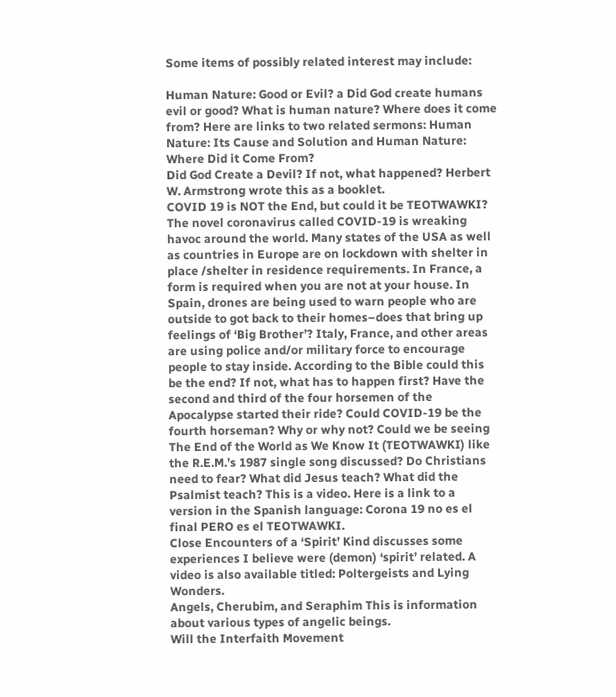Some items of possibly related interest may include:

Human Nature: Good or Evil? a Did God create humans evil or good? What is human nature? Where does it come from? Here are links to two related sermons: Human Nature: Its Cause and Solution and Human Nature: Where Did it Come From?
Did God Create a Devil? If not, what happened? Herbert W. Armstrong wrote this as a booklet.
COVID 19 is NOT the End, but could it be TEOTWAWKI? The novel coronavirus called COVID-19 is wreaking havoc around the world. Many states of the USA as well as countries in Europe are on lockdown with shelter in place /shelter in residence requirements. In France, a form is required when you are not at your house. In Spain, drones are being used to warn people who are outside to got back to their homes–does that bring up feelings of ‘Big Brother’? Italy, France, and other areas are using police and/or military force to encourage people to stay inside. According to the Bible could this be the end? If not, what has to happen first? Have the second and third of the four horsemen of the Apocalypse started their ride? Could COVID-19 be the fourth horseman? Why or why not? Could we be seeing The End of the World as We Know It (TEOTWAWKI) like the R.E.M.’s 1987 single song discussed? Do Christians need to fear? What did Jesus teach? What did the Psalmist teach? This is a video. Here is a link to a version in the Spanish language: Corona 19 no es el final PERO es el TEOTWAWKI.
Close Encounters of a ‘Spirit’ Kind discusses some experiences I believe were (demon) ‘spirit’ related. A video is also available titled: Poltergeists and Lying Wonders.
Angels, Cherubim, and Seraphim This is information about various types of angelic beings.
Will the Interfaith Movement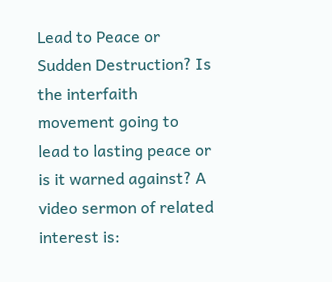Lead to Peace or Sudden Destruction? Is the interfaith movement going to lead to lasting peace or is it warned against? A video sermon of related interest is: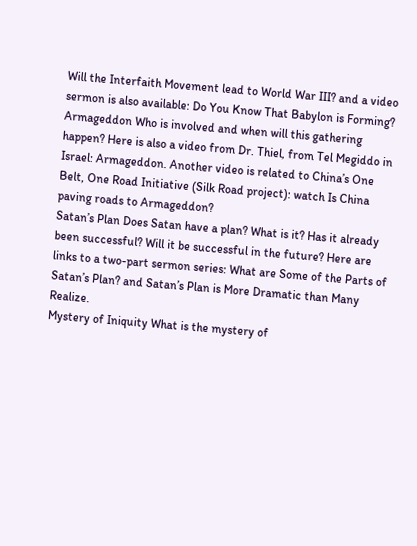Will the Interfaith Movement lead to World War III? and a video sermon is also available: Do You Know That Babylon is Forming?
Armageddon Who is involved and when will this gathering happen? Here is also a video from Dr. Thiel, from Tel Megiddo in Israel: Armageddon. Another video is related to China’s One Belt, One Road Initiative (Silk Road project): watch Is China paving roads to Armageddon?
Satan’s Plan Does Satan have a plan? What is it? Has it already been successful? Will it be successful in the future? Here are links to a two-part sermon series: What are Some of the Parts of Satan’s Plan? and Satan’s Plan is More Dramatic than Many Realize.
Mystery of Iniquity What is the mystery of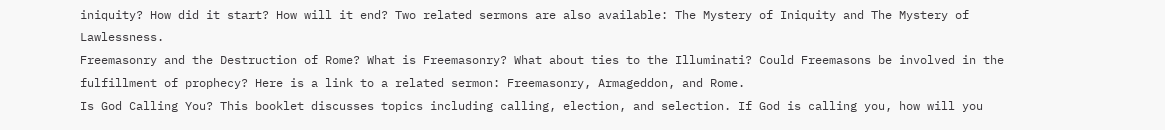iniquity? How did it start? How will it end? Two related sermons are also available: The Mystery of Iniquity and The Mystery of Lawlessness.
Freemasonry and the Destruction of Rome? What is Freemasonry? What about ties to the Illuminati? Could Freemasons be involved in the fulfillment of prophecy? Here is a link to a related sermon: Freemasonry, Armageddon, and Rome.
Is God Calling You? This booklet discusses topics including calling, election, and selection. If God is calling you, how will you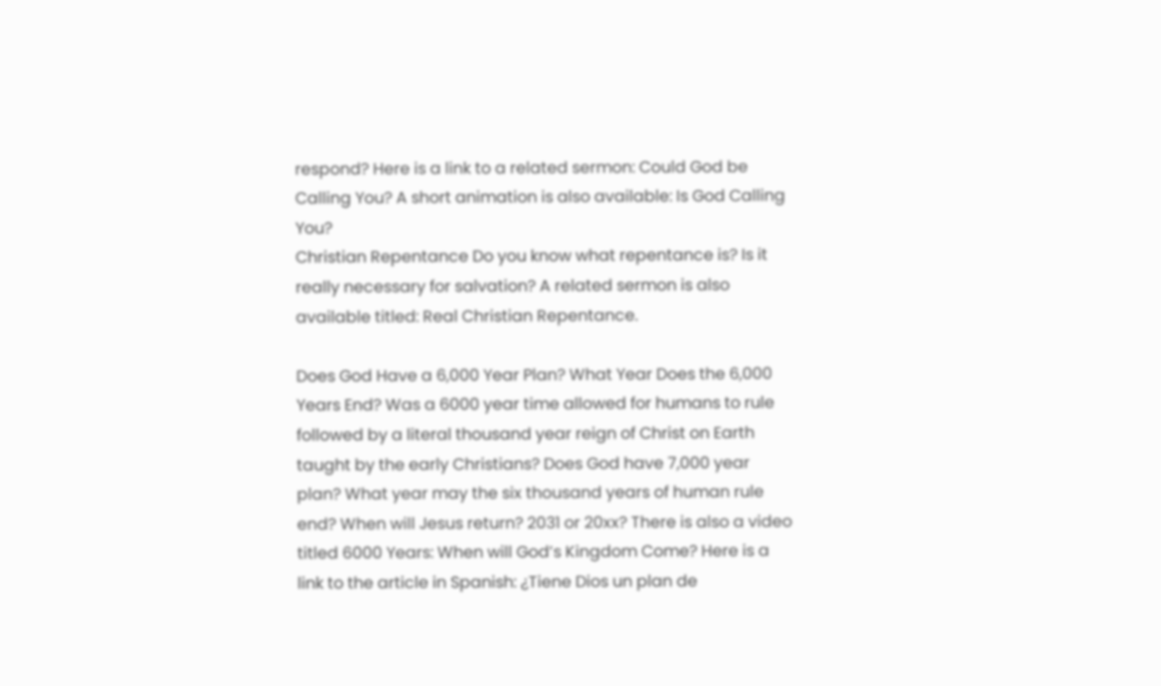respond? Here is a link to a related sermon: Could God be Calling You? A short animation is also available: Is God Calling You?
Christian Repentance Do you know what repentance is? Is it really necessary for salvation? A related sermon is also available titled: Real Christian Repentance.

Does God Have a 6,000 Year Plan? What Year Does the 6,000 Years End? Was a 6000 year time allowed for humans to rule followed by a literal thousand year reign of Christ on Earth taught by the early Christians? Does God have 7,000 year plan? What year may the six thousand years of human rule end? When will Jesus return? 2031 or 20xx? There is also a video titled 6000 Years: When will God’s Kingdom Come? Here is a link to the article in Spanish: ¿Tiene Dios un plan de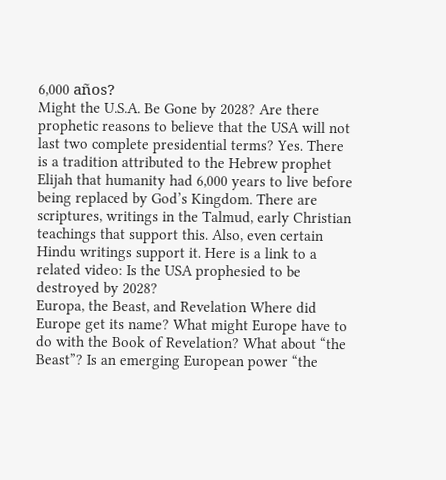6,000 años?
Might the U.S.A. Be Gone by 2028? Are there prophetic reasons to believe that the USA will not last two complete presidential terms? Yes. There is a tradition attributed to the Hebrew prophet Elijah that humanity had 6,000 years to live before being replaced by God’s Kingdom. There are scriptures, writings in the Talmud, early Christian teachings that support this. Also, even certain Hindu writings support it. Here is a link to a related video: Is the USA prophesied to be destroyed by 2028?
Europa, the Beast, and Revelation Where did Europe get its name? What might Europe have to do with the Book of Revelation? What about “the Beast”? Is an emerging European power “the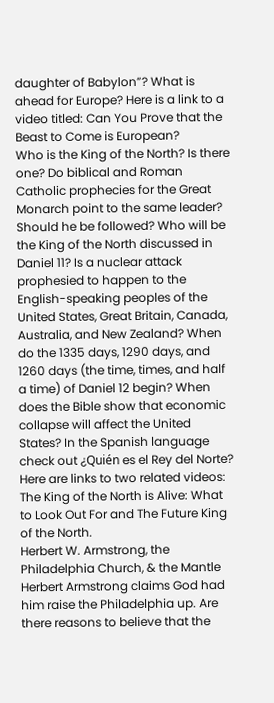daughter of Babylon”? What is ahead for Europe? Here is a link to a video titled: Can You Prove that the Beast to Come is European?
Who is the King of the North? Is there one? Do biblical and Roman Catholic prophecies for the Great Monarch point to the same leader? Should he be followed? Who will be the King of the North discussed in Daniel 11? Is a nuclear attack prophesied to happen to the English-speaking peoples of the United States, Great Britain, Canada, Australia, and New Zealand? When do the 1335 days, 1290 days, and 1260 days (the time, times, and half a time) of Daniel 12 begin? When does the Bible show that economic collapse will affect the United States? In the Spanish language check out ¿Quién es el Rey del Norte? Here are links to two related videos: The King of the North is Alive: What to Look Out For and The Future King of the North.
Herbert W. Armstrong, the Philadelphia Church, & the Mantle Herbert Armstrong claims God had him raise the Philadelphia up. Are there reasons to believe that the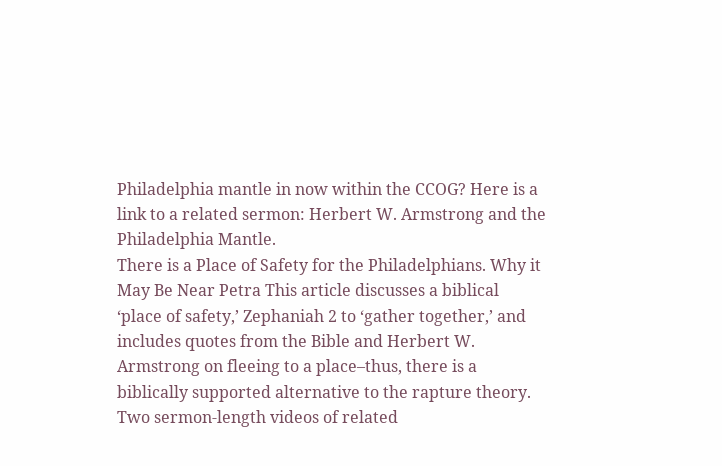Philadelphia mantle in now within the CCOG? Here is a link to a related sermon: Herbert W. Armstrong and the Philadelphia Mantle.
There is a Place of Safety for the Philadelphians. Why it May Be Near Petra This article discusses a biblical ‘place of safety,’ Zephaniah 2 to ‘gather together,’ and includes quotes from the Bible and Herbert W. Armstrong on fleeing to a place–thus, there is a biblically supported alternative to the rapture theory. Two sermon-length videos of related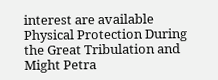interest are available Physical Protection During the Great Tribulation and Might Petra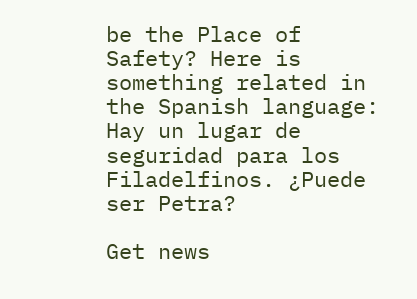be the Place of Safety? Here is something related in the Spanish language: Hay un lugar de seguridad para los Filadelfinos. ¿Puede ser Petra?

Get news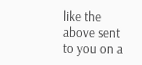like the above sent to you on a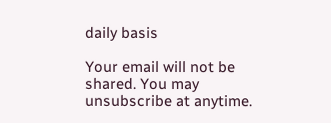daily basis

Your email will not be shared. You may unsubscribe at anytime.